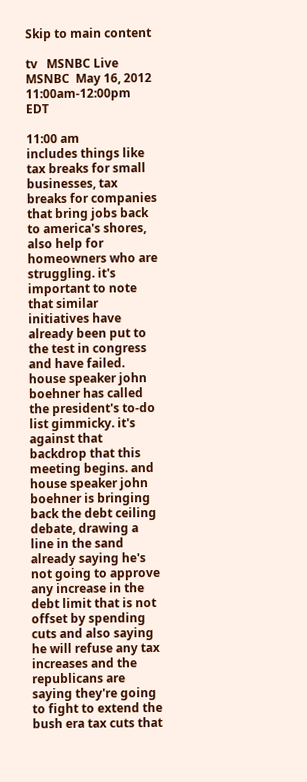Skip to main content

tv   MSNBC Live  MSNBC  May 16, 2012 11:00am-12:00pm EDT

11:00 am
includes things like tax breaks for small businesses, tax breaks for companies that bring jobs back to america's shores, also help for homeowners who are struggling. it's important to note that similar initiatives have already been put to the test in congress and have failed. house speaker john boehner has called the president's to-do list gimmicky. it's against that backdrop that this meeting begins. and house speaker john boehner is bringing back the debt ceiling debate, drawing a line in the sand already saying he's not going to approve any increase in the debt limit that is not offset by spending cuts and also saying he will refuse any tax increases and the republicans are saying they're going to fight to extend the bush era tax cuts that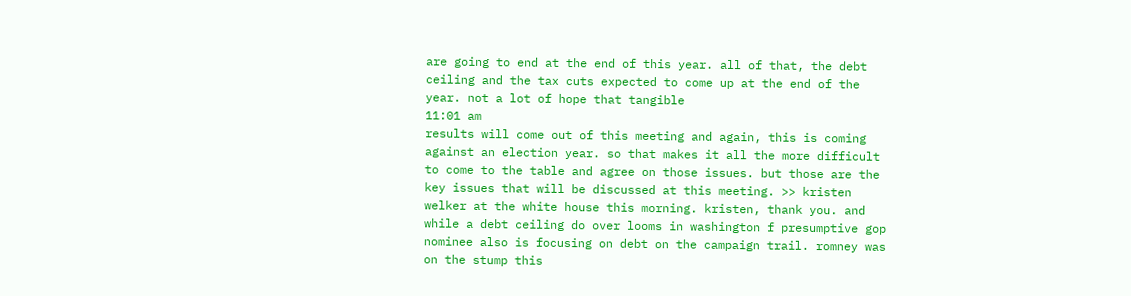are going to end at the end of this year. all of that, the debt ceiling and the tax cuts expected to come up at the end of the year. not a lot of hope that tangible
11:01 am
results will come out of this meeting and again, this is coming against an election year. so that makes it all the more difficult to come to the table and agree on those issues. but those are the key issues that will be discussed at this meeting. >> kristen welker at the white house this morning. kristen, thank you. and while a debt ceiling do over looms in washington f presumptive gop nominee also is focusing on debt on the campaign trail. romney was on the stump this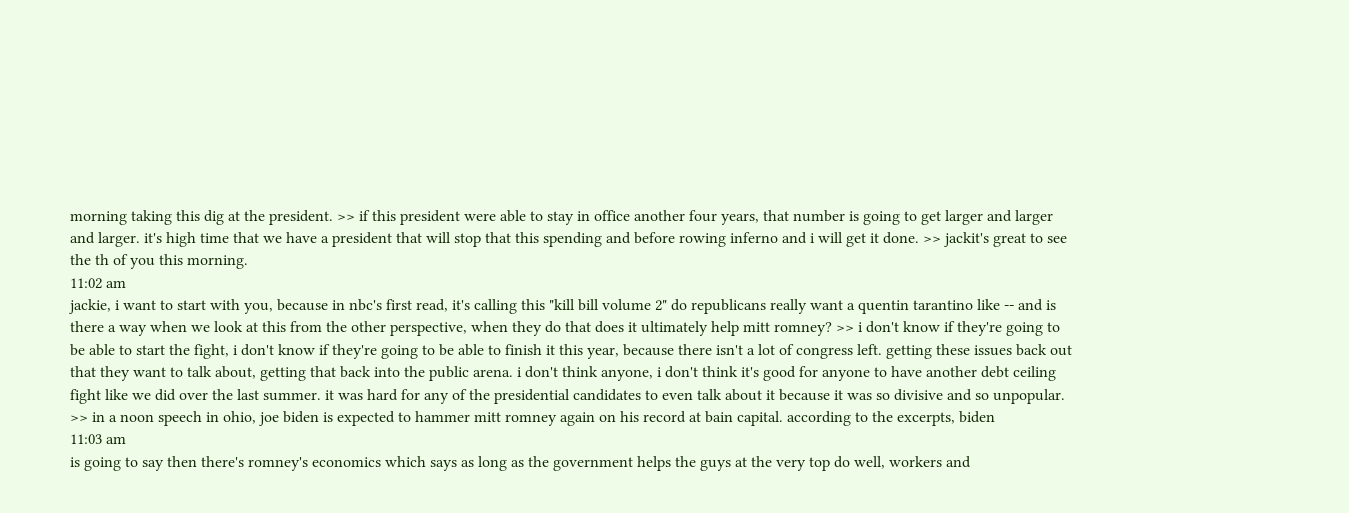morning taking this dig at the president. >> if this president were able to stay in office another four years, that number is going to get larger and larger and larger. it's high time that we have a president that will stop that this spending and before rowing inferno and i will get it done. >> jackit's great to see the th of you this morning.
11:02 am
jackie, i want to start with you, because in nbc's first read, it's calling this "kill bill volume 2" do republicans really want a quentin tarantino like -- and is there a way when we look at this from the other perspective, when they do that does it ultimately help mitt romney? >> i don't know if they're going to be able to start the fight, i don't know if they're going to be able to finish it this year, because there isn't a lot of congress left. getting these issues back out that they want to talk about, getting that back into the public arena. i don't think anyone, i don't think it's good for anyone to have another debt ceiling fight like we did over the last summer. it was hard for any of the presidential candidates to even talk about it because it was so divisive and so unpopular. >> in a noon speech in ohio, joe biden is expected to hammer mitt romney again on his record at bain capital. according to the excerpts, biden
11:03 am
is going to say then there's romney's economics which says as long as the government helps the guys at the very top do well, workers and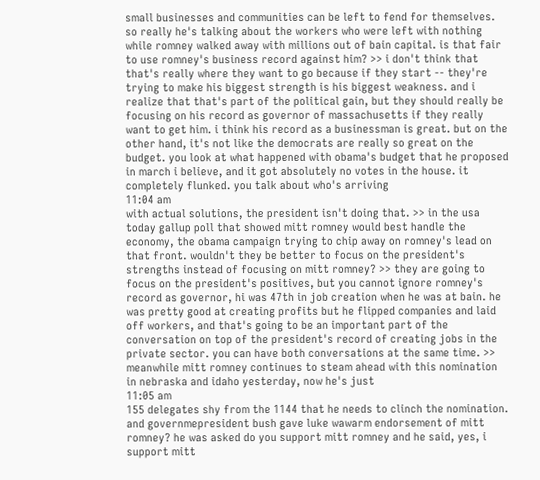small businesses and communities can be left to fend for themselves. so really he's talking about the workers who were left with nothing while romney walked away with millions out of bain capital. is that fair to use romney's business record against him? >> i don't think that that's really where they want to go because if they start -- they're trying to make his biggest strength is his biggest weakness. and i realize that that's part of the political gain, but they should really be focusing on his record as governor of massachusetts if they really want to get him. i think his record as a businessman is great. but on the other hand, it's not like the democrats are really so great on the budget. you look at what happened with obama's budget that he proposed in march i believe, and it got absolutely no votes in the house. it completely flunked. you talk about who's arriving
11:04 am
with actual solutions, the president isn't doing that. >> in the usa today gallup poll that showed mitt romney would best handle the economy, the obama campaign trying to chip away on romney's lead on that front. wouldn't they be better to focus on the president's strengths instead of focusing on mitt romney? >> they are going to focus on the president's positives, but you cannot ignore romney's record as governor, hi was 47th in job creation when he was at bain. he was pretty good at creating profits but he flipped companies and laid off workers, and that's going to be an important part of the conversation on top of the president's record of creating jobs in the private sector. you can have both conversations at the same time. >> meanwhile mitt romney continues to steam ahead with this nomination in nebraska and idaho yesterday, now he's just
11:05 am
155 delegates shy from the 1144 that he needs to clinch the nomination. and governmepresident bush gave luke wawarm endorsement of mitt romney? he was asked do you support mitt romney and he said, yes, i support mitt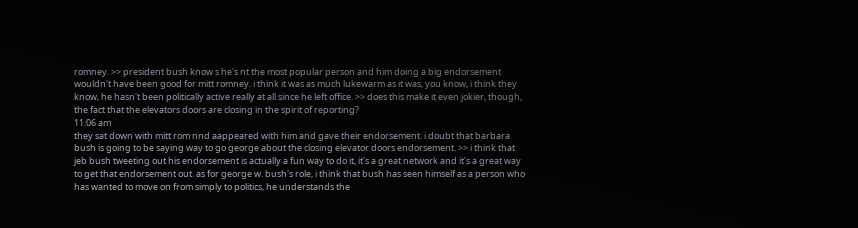romney. >> president bush know s he's nt the most popular person and him doing a big endorsement wouldn't have been good for mitt romney. i think it was as much lukewarm as it was, you know, i think they know, he hasn't been politically active really at all since he left office. >> does this make it even jokier, though, the fact that the elevators doors are closing in the spirit of reporting?
11:06 am
they sat down with mitt rom nnd aappeared with him and gave their endorsement. i doubt that barbara bush is going to be saying way to go george about the closing elevator doors endorsement. >> i think that jeb bush tweeting out his endorsement is actually a fun way to do it, it's a great network and it's a great way to get that endorsement out. as for george w. bush's role, i think that bush has seen himself as a person who has wanted to move on from simply to politics, he understands the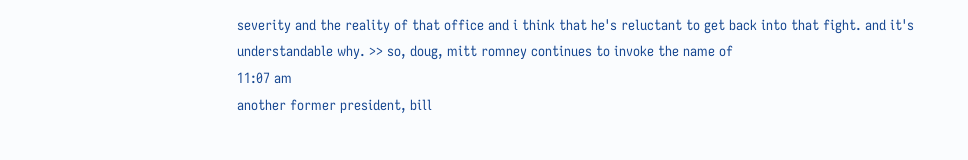severity and the reality of that office and i think that he's reluctant to get back into that fight. and it's understandable why. >> so, doug, mitt romney continues to invoke the name of
11:07 am
another former president, bill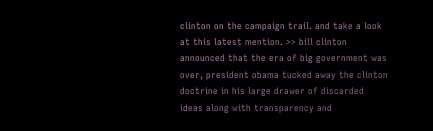clinton on the campaign trail. and take a look at this latest mention. >> bill clinton announced that the era of big government was over, president obama tucked away the clinton doctrine in his large drawer of discarded ideas along with transparency and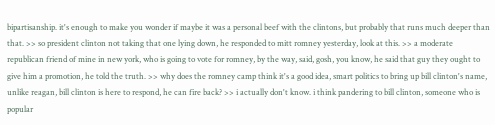bipartisanship. it's enough to make you wonder if maybe it was a personal beef with the clintons, but probably that runs much deeper than that. >> so president clinton not taking that one lying down, he responded to mitt romney yesterday, look at this. >> a moderate republican friend of mine in new york, who is going to vote for romney, by the way, said, gosh, you know, he said that guy they ought to give him a promotion, he told the truth. >> why does the romney camp think it's a good idea, smart politics to bring up bill clinton's name, unlike reagan, bill clinton is here to respond, he can fire back? >> i actually don't know. i think pandering to bill clinton, someone who is popular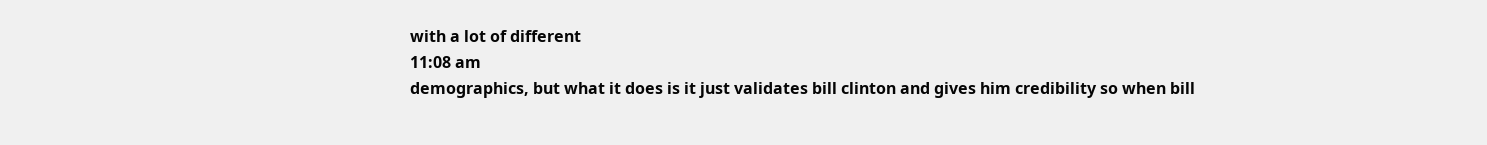with a lot of different
11:08 am
demographics, but what it does is it just validates bill clinton and gives him credibility so when bill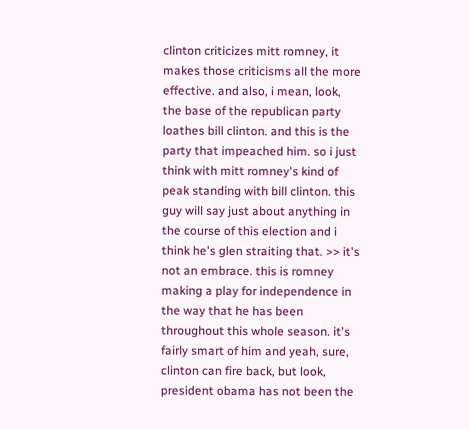clinton criticizes mitt romney, it makes those criticisms all the more effective. and also, i mean, look, the base of the republican party loathes bill clinton. and this is the party that impeached him. so i just think with mitt romney's kind of peak standing with bill clinton. this guy will say just about anything in the course of this election and i think he's glen straiting that. >> it's not an embrace. this is romney making a play for independence in the way that he has been throughout this whole season. it's fairly smart of him and yeah, sure, clinton can fire back, but look, president obama has not been the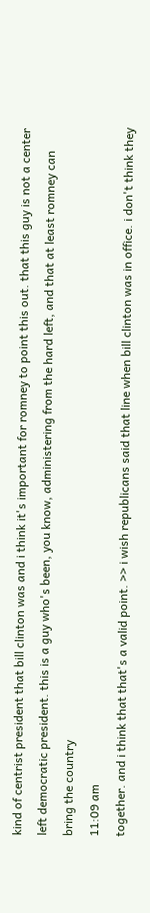kind of centrist president that bill clinton was and i think it's important for romney to point this out. that this guy is not a center left democratic president. this is a guy who's been, you know, administering from the hard left, and that at least romney can bring the country
11:09 am
together. and i think that that's a valid point. >> i wish republicans said that line when bill clinton was in office. i don't think they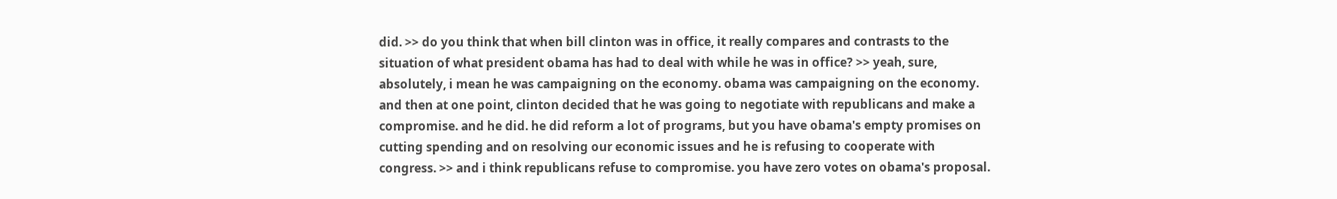did. >> do you think that when bill clinton was in office, it really compares and contrasts to the situation of what president obama has had to deal with while he was in office? >> yeah, sure, absolutely, i mean he was campaigning on the economy. obama was campaigning on the economy. and then at one point, clinton decided that he was going to negotiate with republicans and make a compromise. and he did. he did reform a lot of programs, but you have obama's empty promises on cutting spending and on resolving our economic issues and he is refusing to cooperate with congress. >> and i think republicans refuse to compromise. you have zero votes on obama's proposal.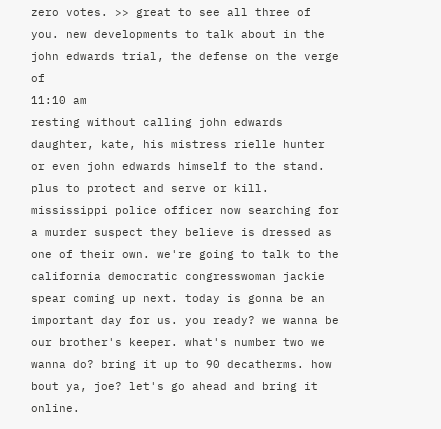zero votes. >> great to see all three of you. new developments to talk about in the john edwards trial, the defense on the verge of
11:10 am
resting without calling john edwards daughter, kate, his mistress rielle hunter or even john edwards himself to the stand. plus to protect and serve or kill. mississippi police officer now searching for a murder suspect they believe is dressed as one of their own. we're going to talk to the california democratic congresswoman jackie spear coming up next. today is gonna be an important day for us. you ready? we wanna be our brother's keeper. what's number two we wanna do? bring it up to 90 decatherms. how bout ya, joe? let's go ahead and bring it online.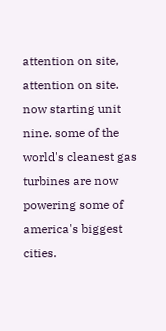attention on site, attention on site. now starting unit nine. some of the world's cleanest gas turbines are now powering some of america's biggest cities.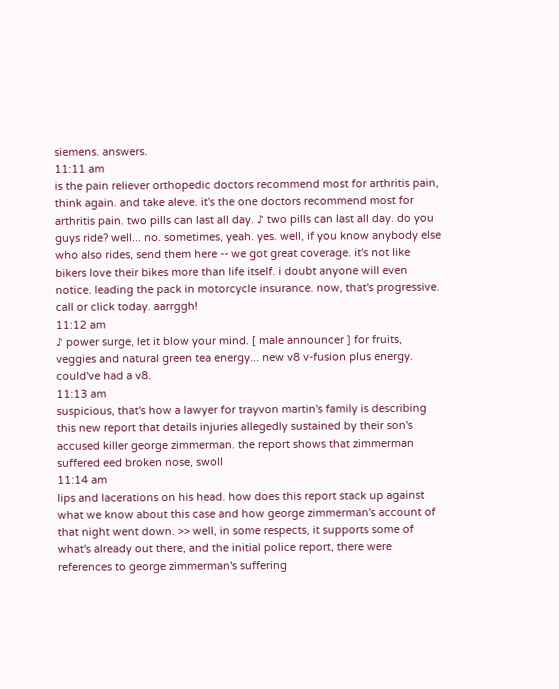siemens. answers.
11:11 am
is the pain reliever orthopedic doctors recommend most for arthritis pain, think again. and take aleve. it's the one doctors recommend most for arthritis pain. two pills can last all day. ♪ two pills can last all day. do you guys ride? well... no. sometimes, yeah. yes. well, if you know anybody else who also rides, send them here -- we got great coverage. it's not like bikers love their bikes more than life itself. i doubt anyone will even notice. leading the pack in motorcycle insurance. now, that's progressive. call or click today. aarrggh!
11:12 am
♪ power surge, let it blow your mind. [ male announcer ] for fruits, veggies and natural green tea energy... new v8 v-fusion plus energy. could've had a v8.
11:13 am
suspicious, that's how a lawyer for trayvon martin's family is describing this new report that details injuries allegedly sustained by their son's accused killer george zimmerman. the report shows that zimmerman suffered eed broken nose, swoll
11:14 am
lips and lacerations on his head. how does this report stack up against what we know about this case and how george zimmerman's account of that night went down. >> well, in some respects, it supports some of what's already out there, and the initial police report, there were references to george zimmerman's suffering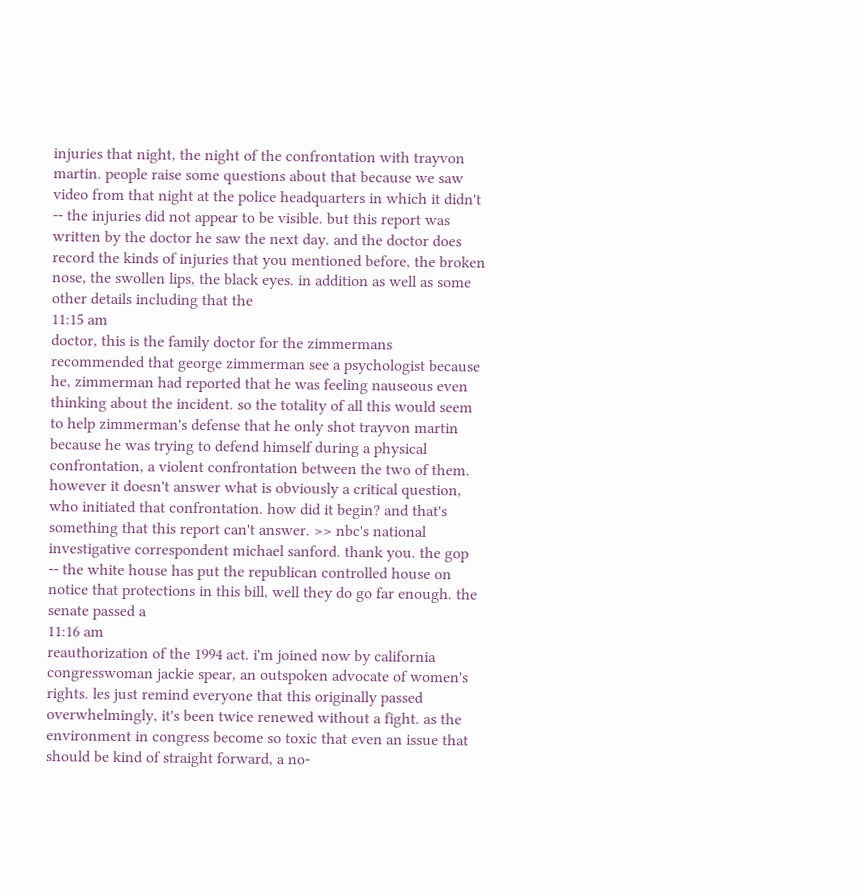injuries that night, the night of the confrontation with trayvon martin. people raise some questions about that because we saw video from that night at the police headquarters in which it didn't -- the injuries did not appear to be visible. but this report was written by the doctor he saw the next day. and the doctor does record the kinds of injuries that you mentioned before, the broken nose, the swollen lips, the black eyes. in addition as well as some other details including that the
11:15 am
doctor, this is the family doctor for the zimmermans recommended that george zimmerman see a psychologist because he, zimmerman had reported that he was feeling nauseous even thinking about the incident. so the totality of all this would seem to help zimmerman's defense that he only shot trayvon martin because he was trying to defend himself during a physical confrontation, a violent confrontation between the two of them. however it doesn't answer what is obviously a critical question, who initiated that confrontation. how did it begin? and that's something that this report can't answer. >> nbc's national investigative correspondent michael sanford. thank you. the gop -- the white house has put the republican controlled house on notice that protections in this bill, well they do go far enough. the senate passed a
11:16 am
reauthorization of the 1994 act. i'm joined now by california congresswoman jackie spear, an outspoken advocate of women's rights. les just remind everyone that this originally passed overwhelmingly, it's been twice renewed without a fight. as the environment in congress become so toxic that even an issue that should be kind of straight forward, a no-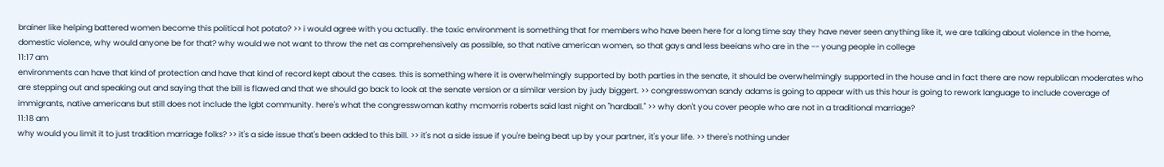brainer like helping battered women become this political hot potato? >> i would agree with you actually. the toxic environment is something that for members who have been here for a long time say they have never seen anything like it, we are talking about violence in the home, domestic violence, why would anyone be for that? why would we not want to throw the net as comprehensively as possible, so that native american women, so that gays and less beeians who are in the -- young people in college
11:17 am
environments can have that kind of protection and have that kind of record kept about the cases. this is something where it is overwhelmingly supported by both parties in the senate, it should be overwhelmingly supported in the house and in fact there are now republican moderates who are stepping out and speaking out and saying that the bill is flawed and that we should go back to look at the senate version or a similar version by judy biggert. >> congresswoman sandy adams is going to appear with us this hour is going to rework language to include coverage of immigrants, native americans but still does not include the lgbt community. here's what the congresswoman kathy mcmorris roberts said last night on "hardball." >> why don't you cover people who are not in a traditional marriage?
11:18 am
why would you limit it to just tradition marriage folks? >> it's a side issue that's been added to this bill. >> it's not a side issue if you're being beat up by your partner, it's your life. >> there's nothing under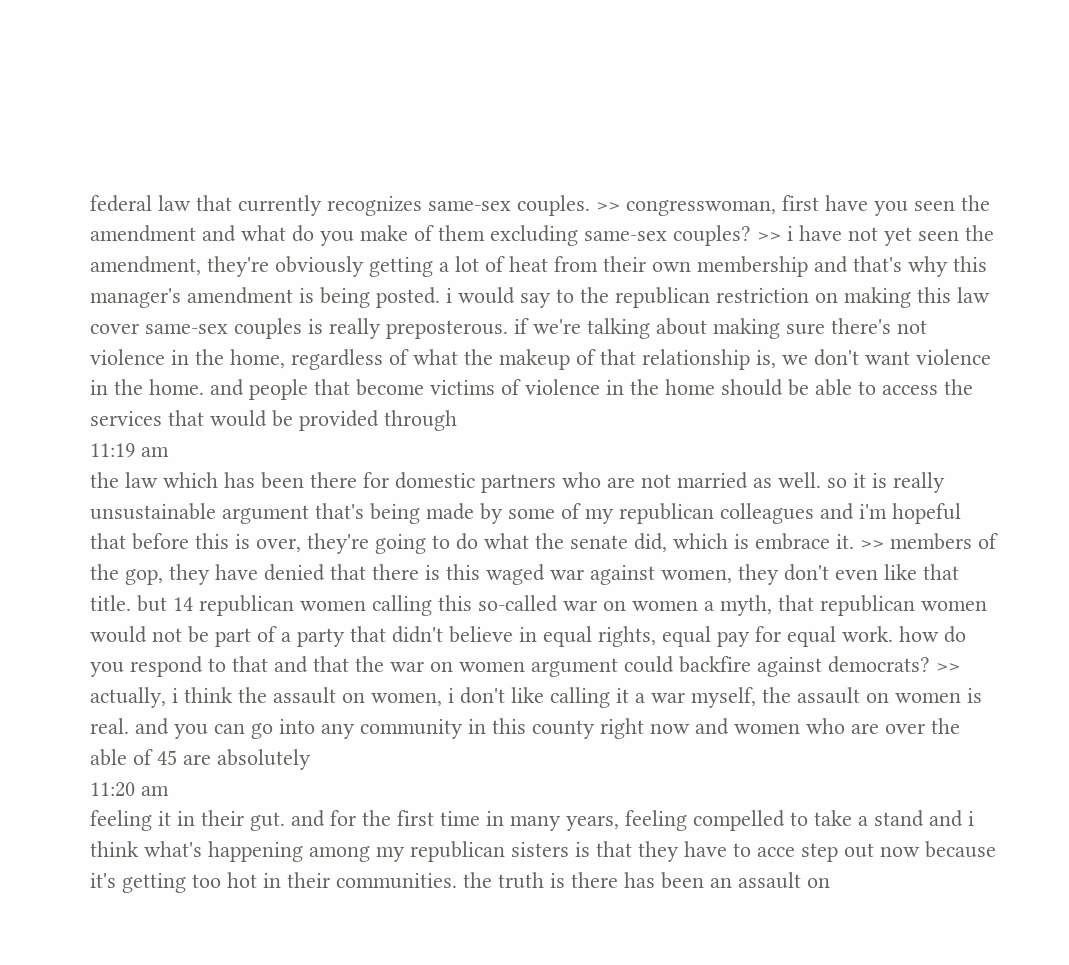federal law that currently recognizes same-sex couples. >> congresswoman, first have you seen the amendment and what do you make of them excluding same-sex couples? >> i have not yet seen the amendment, they're obviously getting a lot of heat from their own membership and that's why this manager's amendment is being posted. i would say to the republican restriction on making this law cover same-sex couples is really preposterous. if we're talking about making sure there's not violence in the home, regardless of what the makeup of that relationship is, we don't want violence in the home. and people that become victims of violence in the home should be able to access the services that would be provided through
11:19 am
the law which has been there for domestic partners who are not married as well. so it is really unsustainable argument that's being made by some of my republican colleagues and i'm hopeful that before this is over, they're going to do what the senate did, which is embrace it. >> members of the gop, they have denied that there is this waged war against women, they don't even like that title. but 14 republican women calling this so-called war on women a myth, that republican women would not be part of a party that didn't believe in equal rights, equal pay for equal work. how do you respond to that and that the war on women argument could backfire against democrats? >> actually, i think the assault on women, i don't like calling it a war myself, the assault on women is real. and you can go into any community in this county right now and women who are over the able of 45 are absolutely
11:20 am
feeling it in their gut. and for the first time in many years, feeling compelled to take a stand and i think what's happening among my republican sisters is that they have to acce step out now because it's getting too hot in their communities. the truth is there has been an assault on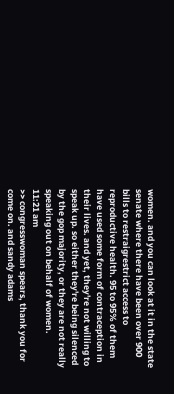women. and you can look at it in the state senate where there have been over 900 bills to restraigrestrict access to reproductive health. 95 to 95% of them have used some form of contraception in their lives. and yet, they're not willing to speak up. so either they're being silenced by the gop majority, or they are not really speaking out on behalf of women.
11:21 am
>> congresswoman spears, thank you for come on. and sandy adams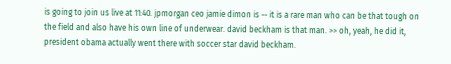is going to join us live at 11:40. jpmorgan ceo jamie dimon is -- it is a rare man who can be that tough on the field and also have his own line of underwear. david beckham is that man. >> oh, yeah, he did it, president obama actually went there with soccer star david beckham.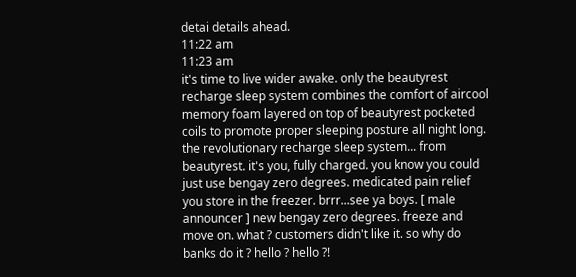detai details ahead.
11:22 am
11:23 am
it's time to live wider awake. only the beautyrest recharge sleep system combines the comfort of aircool memory foam layered on top of beautyrest pocketed coils to promote proper sleeping posture all night long. the revolutionary recharge sleep system... from beautyrest. it's you, fully charged. you know you could just use bengay zero degrees. medicated pain relief you store in the freezer. brrr...see ya boys. [ male announcer ] new bengay zero degrees. freeze and move on. what ? customers didn't like it. so why do banks do it ? hello ? hello ?!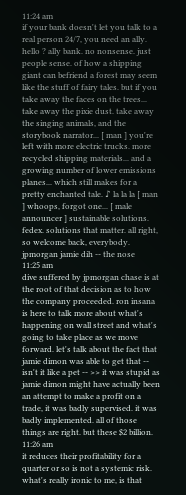11:24 am
if your bank doesn't let you talk to a real person 24/7, you need an ally. hello ? ally bank. no nonsense. just people sense. of how a shipping giant can befriend a forest may seem like the stuff of fairy tales. but if you take away the faces on the trees... take away the pixie dust. take away the singing animals, and the storybook narrator... [ man ] you're left with more electric trucks. more recycled shipping materials... and a growing number of lower emissions planes... which still makes for a pretty enchanted tale. ♪ la la la [ man ] whoops, forgot one... [ male announcer ] sustainable solutions. fedex. solutions that matter. all right, so welcome back, everybody. jpmorgan jamie dih -- the nose
11:25 am
dive suffered by jpmorgan chase is at the root of that decision as to how the company proceeded. ron insana is here to talk more about what's happening on wall street and what's going to take place as we move forward. let's talk about the fact that jamie dimon was able to get that -- isn't it like a pet -- >> it was stupid as jamie dimon might have actually been an attempt to make a profit on a trade, it was badly supervised. it was badly implemented. all of those things are right. but these $2 billion.
11:26 am
it reduces their profitability for a quarter or so is not a systemic risk. what's really ironic to me, is that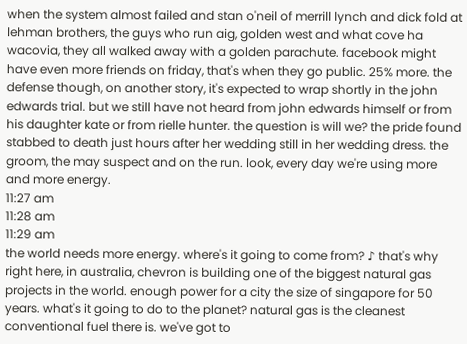when the system almost failed and stan o'neil of merrill lynch and dick fold at lehman brothers, the guys who run aig, golden west and what cove ha wacovia, they all walked away with a golden parachute. facebook might have even more friends on friday, that's when they go public. 25% more. the defense though, on another story, it's expected to wrap shortly in the john edwards trial. but we still have not heard from john edwards himself or from his daughter kate or from rielle hunter. the question is will we? the pride found stabbed to death just hours after her wedding still in her wedding dress. the groom, the may suspect and on the run. look, every day we're using more and more energy.
11:27 am
11:28 am
11:29 am
the world needs more energy. where's it going to come from? ♪ that's why right here, in australia, chevron is building one of the biggest natural gas projects in the world. enough power for a city the size of singapore for 50 years. what's it going to do to the planet? natural gas is the cleanest conventional fuel there is. we've got to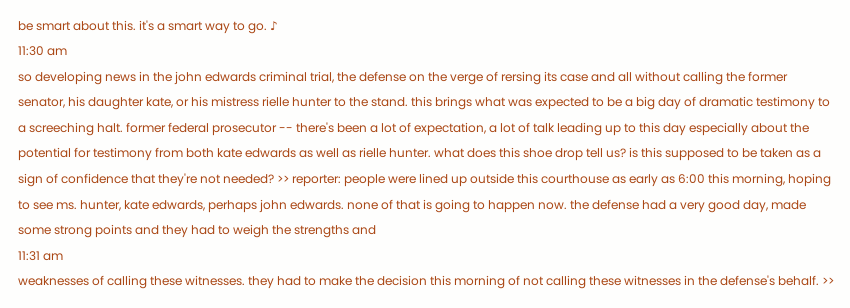be smart about this. it's a smart way to go. ♪
11:30 am
so developing news in the john edwards criminal trial, the defense on the verge of rersing its case and all without calling the former senator, his daughter kate, or his mistress rielle hunter to the stand. this brings what was expected to be a big day of dramatic testimony to a screeching halt. former federal prosecutor -- there's been a lot of expectation, a lot of talk leading up to this day especially about the potential for testimony from both kate edwards as well as rielle hunter. what does this shoe drop tell us? is this supposed to be taken as a sign of confidence that they're not needed? >> reporter: people were lined up outside this courthouse as early as 6:00 this morning, hoping to see ms. hunter, kate edwards, perhaps john edwards. none of that is going to happen now. the defense had a very good day, made some strong points and they had to weigh the strengths and
11:31 am
weaknesses of calling these witnesses. they had to make the decision this morning of not calling these witnesses in the defense's behalf. >>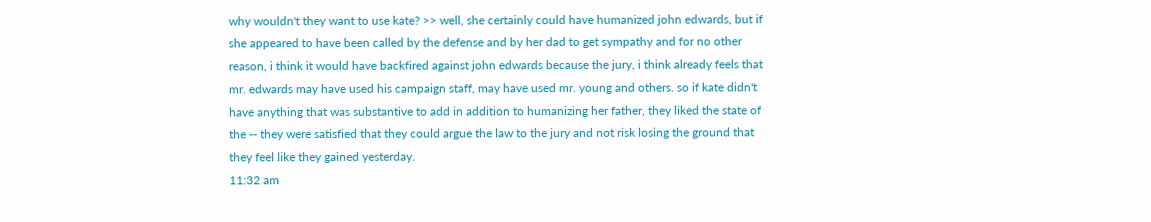why wouldn't they want to use kate? >> well, she certainly could have humanized john edwards, but if she appeared to have been called by the defense and by her dad to get sympathy and for no other reason, i think it would have backfired against john edwards because the jury, i think already feels that mr. edwards may have used his campaign staff, may have used mr. young and others. so if kate didn't have anything that was substantive to add in addition to humanizing her father, they liked the state of the -- they were satisfied that they could argue the law to the jury and not risk losing the ground that they feel like they gained yesterday.
11:32 am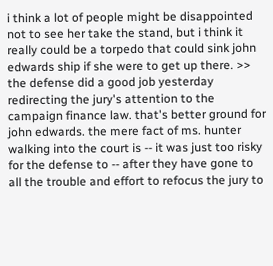i think a lot of people might be disappointed not to see her take the stand, but i think it really could be a torpedo that could sink john edwards ship if she were to get up there. >> the defense did a good job yesterday redirecting the jury's attention to the campaign finance law. that's better ground for john edwards. the mere fact of ms. hunter walking into the court is -- it was just too risky for the defense to -- after they have gone to all the trouble and effort to refocus the jury to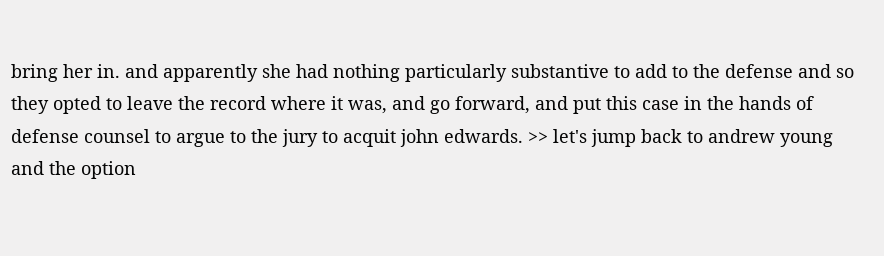bring her in. and apparently she had nothing particularly substantive to add to the defense and so they opted to leave the record where it was, and go forward, and put this case in the hands of defense counsel to argue to the jury to acquit john edwards. >> let's jump back to andrew young and the option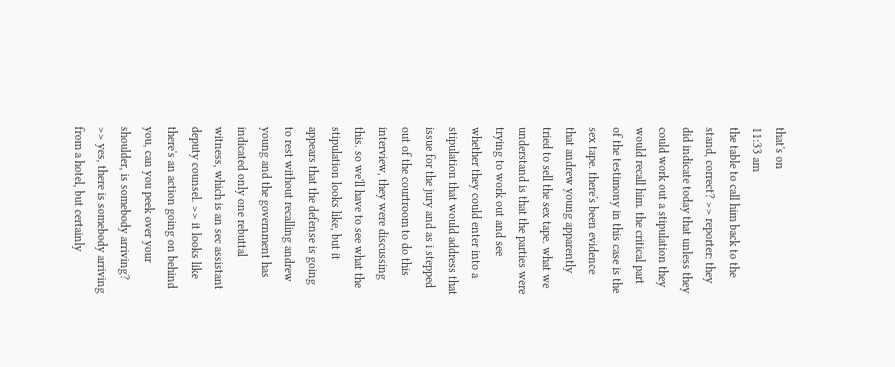that's on
11:33 am
the table to call him back to the stand, correct? >> reporter: they did indicate today that unless they could work out a stipulation they would recall him. the critical part of the testimony in this case is the sex tape. there's been evidence that andrew young apparently tried to sell the sex tape. what we understand is that the parties were trying to work out and see whether they could enter into a stipulation that would address that issue for the jury and as i stepped out of the courtroom to do this interview, they were discussing this. so we'll have to see what the stipulation looks like, but it appears that the defense is going to rest without recalling andrew young and the government has indicated only one rebuttal witness, which is an sec assistant deputy counsel. >> it looks like there's an action going on behind you, can you peek over your shoulder, is somebody arriving? >> yes, there is somebody arriving from a hotel, but certainly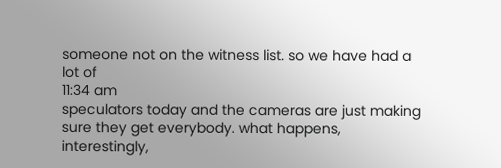someone not on the witness list. so we have had a lot of
11:34 am
speculators today and the cameras are just making sure they get everybody. what happens, interestingly,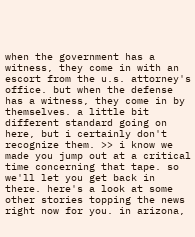when the government has a witness, they come in with an escort from the u.s. attorney's office. but when the defense has a witness, they come in by themselves. a little bit different standard going on here, but i certainly don't recognize them. >> i know we made you jump out at a critical time concerning that tape. so we'll let you get back in there. here's a look at some other stories topping the news right now for you. in arizona,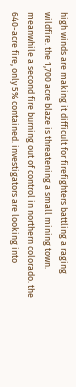high winds are making it difficult for firefighters battling a raging wildfire. the 1,700 acre blaze is threatening a small mining town. meanwhile a second fire burning out of control in northern colorado. the 640-acre fire, only 5% contained. investigators are looking into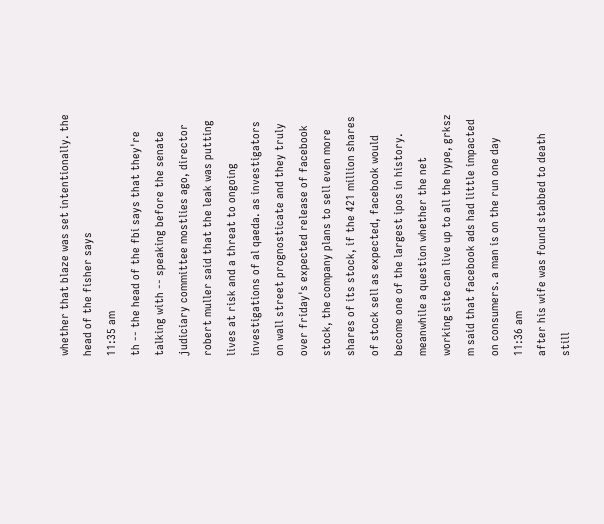whether that blaze was set intentionally. the head of the fisher says
11:35 am
th -- the head of the fbi says that they're talking with -- speaking before the senate judiciary committee mostlies ago, director robert muller said that the leak was putting lives at risk and a threat to ongoing investigations of al qaeda. as investigators on wall street prognosticate and they truly over friday's expected release of facebook stock, the company plans to sell even more shares of its stock, if the 421 million shares of stock sell as expected, facebook would become one of the largest ipos in history. meanwhile a question whether the net working site can live up to all the hype, grksz m said that facebook ads had little impacted on consumers. a man is on the run one day
11:36 am
after his wife was found stabbed to death still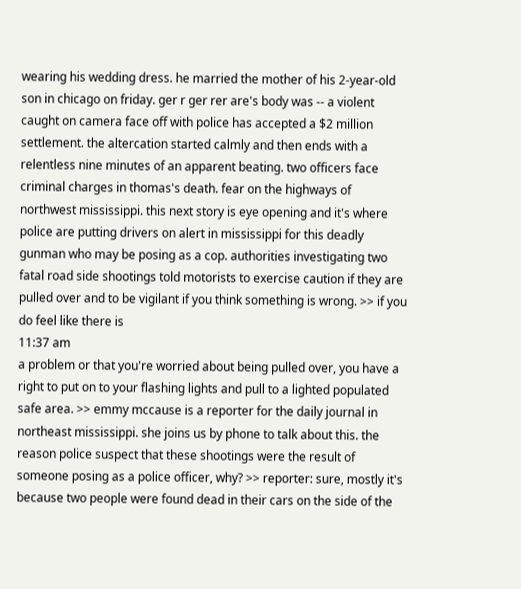wearing his wedding dress. he married the mother of his 2-year-old son in chicago on friday. ger r ger rer are's body was -- a violent caught on camera face off with police has accepted a $2 million settlement. the altercation started calmly and then ends with a relentless nine minutes of an apparent beating. two officers face criminal charges in thomas's death. fear on the highways of northwest mississippi. this next story is eye opening and it's where police are putting drivers on alert in mississippi for this deadly gunman who may be posing as a cop. authorities investigating two fatal road side shootings told motorists to exercise caution if they are pulled over and to be vigilant if you think something is wrong. >> if you do feel like there is
11:37 am
a problem or that you're worried about being pulled over, you have a right to put on to your flashing lights and pull to a lighted populated safe area. >> emmy mccause is a reporter for the daily journal in northeast mississippi. she joins us by phone to talk about this. the reason police suspect that these shootings were the result of someone posing as a police officer, why? >> reporter: sure, mostly it's because two people were found dead in their cars on the side of the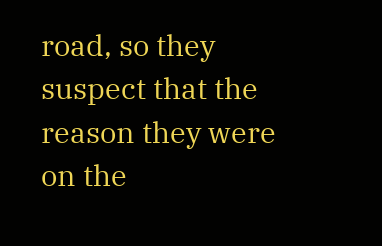road, so they suspect that the reason they were on the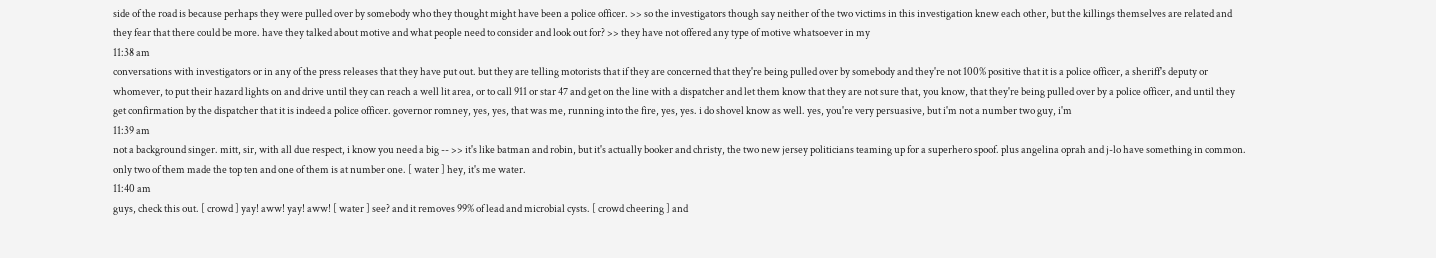side of the road is because perhaps they were pulled over by somebody who they thought might have been a police officer. >> so the investigators though say neither of the two victims in this investigation knew each other, but the killings themselves are related and they fear that there could be more. have they talked about motive and what people need to consider and look out for? >> they have not offered any type of motive whatsoever in my
11:38 am
conversations with investigators or in any of the press releases that they have put out. but they are telling motorists that if they are concerned that they're being pulled over by somebody and they're not 100% positive that it is a police officer, a sheriff's deputy or whomever, to put their hazard lights on and drive until they can reach a well lit area, or to call 911 or star 47 and get on the line with a dispatcher and let them know that they are not sure that, you know, that they're being pulled over by a police officer, and until they get confirmation by the dispatcher that it is indeed a police officer. governor romney, yes, yes, that was me, running into the fire, yes, yes. i do shovel know as well. yes, you're very persuasive, but i'm not a number two guy, i'm
11:39 am
not a background singer. mitt, sir, with all due respect, i know you need a big -- >> it's like batman and robin, but it's actually booker and christy, the two new jersey politicians teaming up for a superhero spoof. plus angelina oprah and j-lo have something in common. only two of them made the top ten and one of them is at number one. [ water ] hey, it's me water.
11:40 am
guys, check this out. [ crowd ] yay! aww! yay! aww! [ water ] see? and it removes 99% of lead and microbial cysts. [ crowd cheering ] and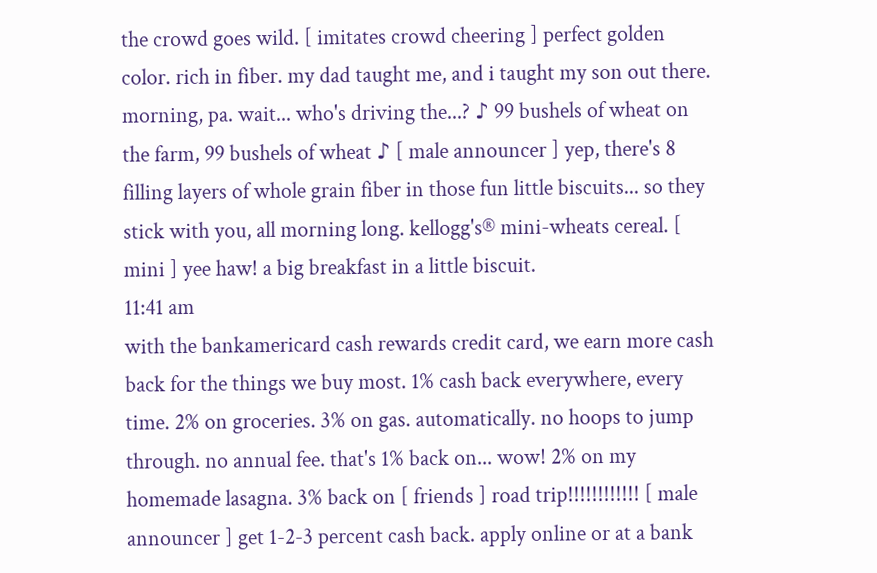the crowd goes wild. [ imitates crowd cheering ] perfect golden color. rich in fiber. my dad taught me, and i taught my son out there. morning, pa. wait... who's driving the...? ♪ 99 bushels of wheat on the farm, 99 bushels of wheat ♪ [ male announcer ] yep, there's 8 filling layers of whole grain fiber in those fun little biscuits... so they stick with you, all morning long. kellogg's® mini-wheats cereal. [ mini ] yee haw! a big breakfast in a little biscuit.
11:41 am
with the bankamericard cash rewards credit card, we earn more cash back for the things we buy most. 1% cash back everywhere, every time. 2% on groceries. 3% on gas. automatically. no hoops to jump through. no annual fee. that's 1% back on... wow! 2% on my homemade lasagna. 3% back on [ friends ] road trip!!!!!!!!!!!! [ male announcer ] get 1-2-3 percent cash back. apply online or at a bank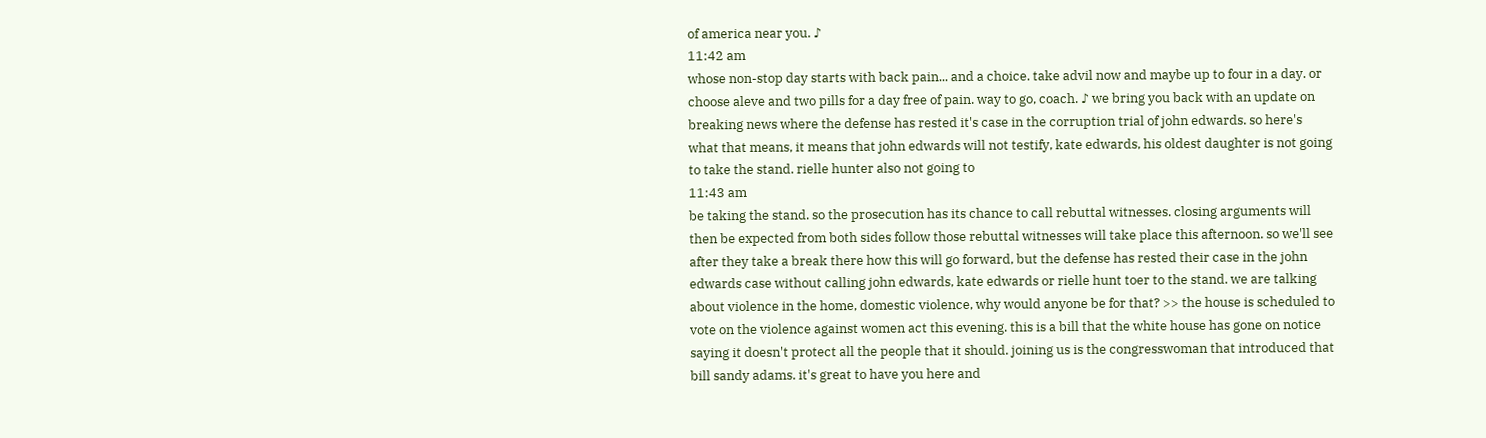of america near you. ♪
11:42 am
whose non-stop day starts with back pain... and a choice. take advil now and maybe up to four in a day. or choose aleve and two pills for a day free of pain. way to go, coach. ♪ we bring you back with an update on breaking news where the defense has rested it's case in the corruption trial of john edwards. so here's what that means, it means that john edwards will not testify, kate edwards, his oldest daughter is not going to take the stand. rielle hunter also not going to
11:43 am
be taking the stand. so the prosecution has its chance to call rebuttal witnesses. closing arguments will then be expected from both sides follow those rebuttal witnesses will take place this afternoon. so we'll see after they take a break there how this will go forward, but the defense has rested their case in the john edwards case without calling john edwards, kate edwards or rielle hunt toer to the stand. we are talking about violence in the home, domestic violence, why would anyone be for that? >> the house is scheduled to vote on the violence against women act this evening. this is a bill that the white house has gone on notice saying it doesn't protect all the people that it should. joining us is the congresswoman that introduced that bill sandy adams. it's great to have you here and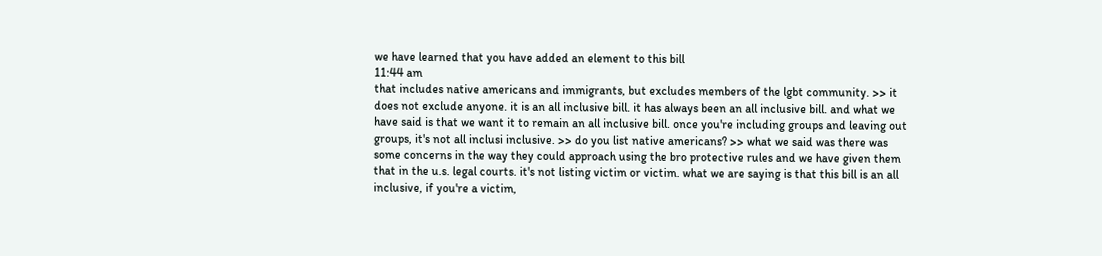we have learned that you have added an element to this bill
11:44 am
that includes native americans and immigrants, but excludes members of the lgbt community. >> it does not exclude anyone. it is an all inclusive bill. it has always been an all inclusive bill. and what we have said is that we want it to remain an all inclusive bill. once you're including groups and leaving out groups, it's not all inclusi inclusive. >> do you list native americans? >> what we said was there was some concerns in the way they could approach using the bro protective rules and we have given them that in the u.s. legal courts. it's not listing victim or victim. what we are saying is that this bill is an all inclusive, if you're a victim,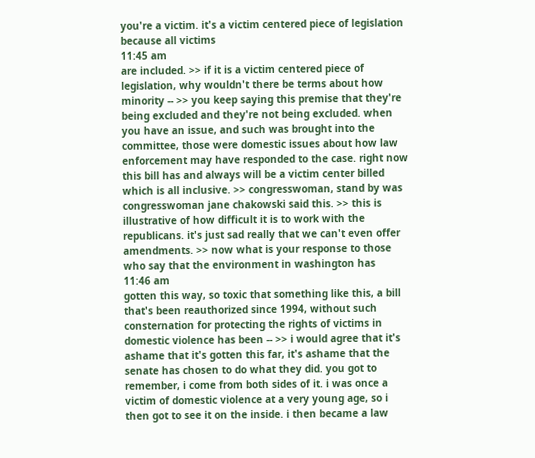you're a victim. it's a victim centered piece of legislation because all victims
11:45 am
are included. >> if it is a victim centered piece of legislation, why wouldn't there be terms about how minority -- >> you keep saying this premise that they're being excluded and they're not being excluded. when you have an issue, and such was brought into the committee, those were domestic issues about how law enforcement may have responded to the case. right now this bill has and always will be a victim center billed which is all inclusive. >> congresswoman, stand by was congresswoman jane chakowski said this. >> this is illustrative of how difficult it is to work with the republicans. it's just sad really that we can't even offer amendments. >> now what is your response to those who say that the environment in washington has
11:46 am
gotten this way, so toxic that something like this, a bill that's been reauthorized since 1994, without such consternation for protecting the rights of victims in domestic violence has been -- >> i would agree that it's ashame that it's gotten this far, it's ashame that the senate has chosen to do what they did. you got to remember, i come from both sides of it. i was once a victim of domestic violence at a very young age, so i then got to see it on the inside. i then became a law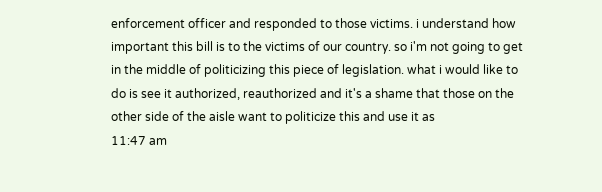enforcement officer and responded to those victims. i understand how important this bill is to the victims of our country. so i'm not going to get in the middle of politicizing this piece of legislation. what i would like to do is see it authorized, reauthorized and it's a shame that those on the other side of the aisle want to politicize this and use it as
11:47 am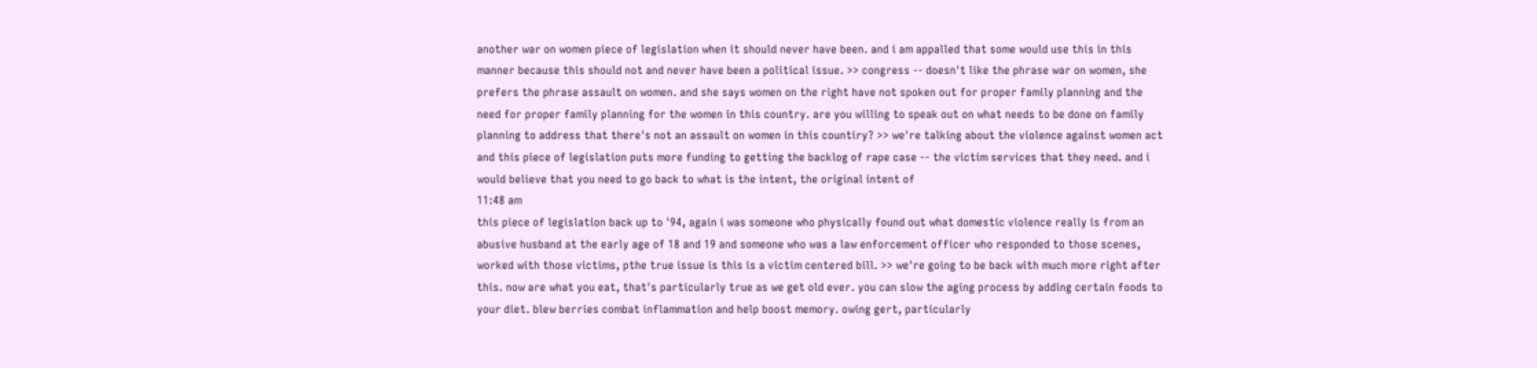another war on women piece of legislation when it should never have been. and i am appalled that some would use this in this manner because this should not and never have been a political issue. >> congress -- doesn't like the phrase war on women, she prefers the phrase assault on women. and she says women on the right have not spoken out for proper family planning and the need for proper family planning for the women in this country. are you willing to speak out on what needs to be done on family planning to address that there's not an assault on women in this countiry? >> we're talking about the violence against women act and this piece of legislation puts more funding to getting the backlog of rape case -- the victim services that they need. and i would believe that you need to go back to what is the intent, the original intent of
11:48 am
this piece of legislation back up to '94, again i was someone who physically found out what domestic violence really is from an abusive husband at the early age of 18 and 19 and someone who was a law enforcement officer who responded to those scenes, worked with those victims, pthe true issue is this is a victim centered bill. >> we're going to be back with much more right after this. now are what you eat, that's particularly true as we get old ever. you can slow the aging process by adding certain foods to your diet. blew berries combat inflammation and help boost memory. owing gert, particularly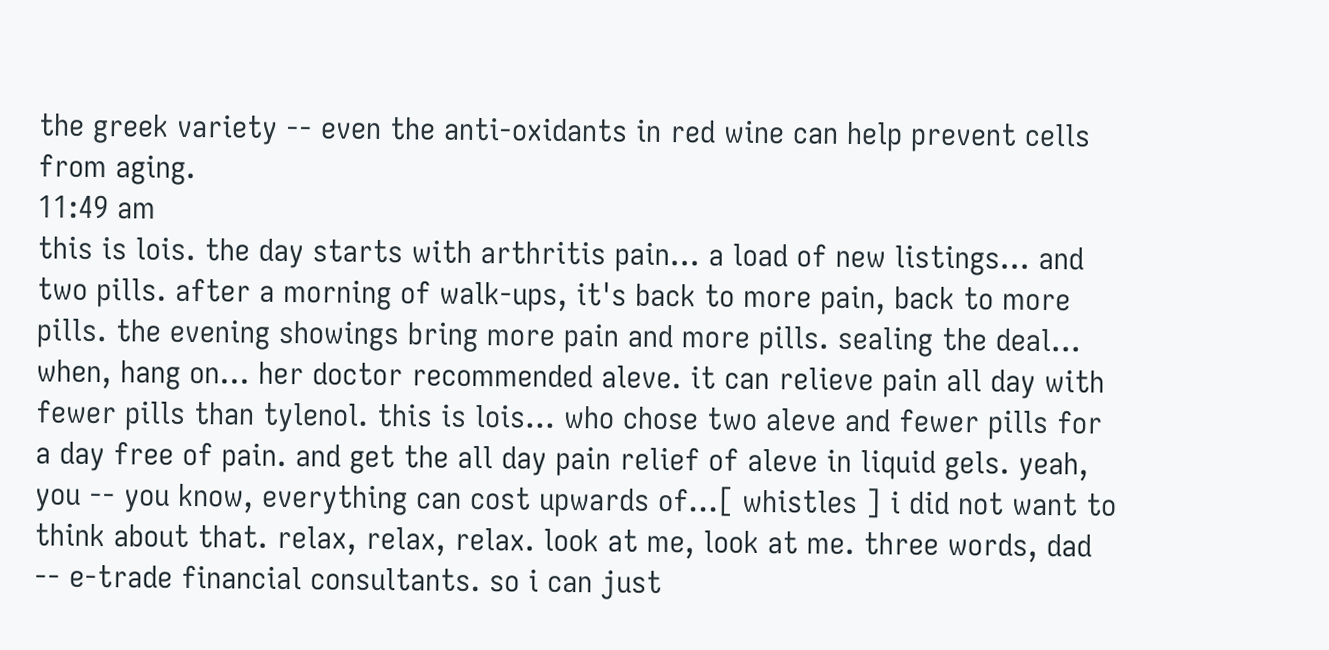the greek variety -- even the anti-oxidants in red wine can help prevent cells from aging.
11:49 am
this is lois. the day starts with arthritis pain... a load of new listings... and two pills. after a morning of walk-ups, it's back to more pain, back to more pills. the evening showings bring more pain and more pills. sealing the deal... when, hang on... her doctor recommended aleve. it can relieve pain all day with fewer pills than tylenol. this is lois... who chose two aleve and fewer pills for a day free of pain. and get the all day pain relief of aleve in liquid gels. yeah, you -- you know, everything can cost upwards of...[ whistles ] i did not want to think about that. relax, relax, relax. look at me, look at me. three words, dad -- e-trade financial consultants. so i can just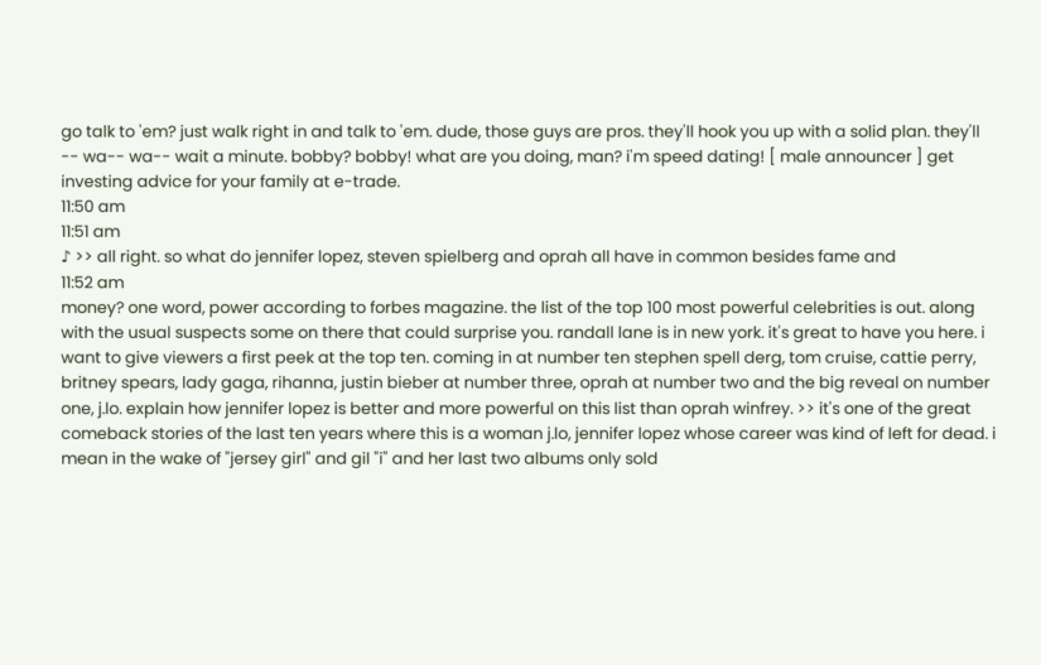go talk to 'em? just walk right in and talk to 'em. dude, those guys are pros. they'll hook you up with a solid plan. they'll -- wa-- wa-- wait a minute. bobby? bobby! what are you doing, man? i'm speed dating! [ male announcer ] get investing advice for your family at e-trade.
11:50 am
11:51 am
♪ >> all right. so what do jennifer lopez, steven spielberg and oprah all have in common besides fame and
11:52 am
money? one word, power according to forbes magazine. the list of the top 100 most powerful celebrities is out. along with the usual suspects some on there that could surprise you. randall lane is in new york. it's great to have you here. i want to give viewers a first peek at the top ten. coming in at number ten stephen spell derg, tom cruise, cattie perry, britney spears, lady gaga, rihanna, justin bieber at number three, oprah at number two and the big reveal on number one, j.lo. explain how jennifer lopez is better and more powerful on this list than oprah winfrey. >> it's one of the great comeback stories of the last ten years where this is a woman j.lo, jennifer lopez whose career was kind of left for dead. i mean in the wake of "jersey girl" and gil "i" and her last two albums only sold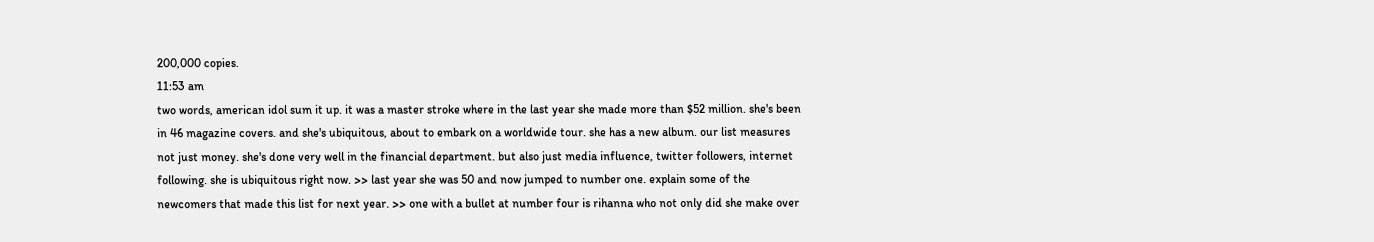200,000 copies.
11:53 am
two words, american idol sum it up. it was a master stroke where in the last year she made more than $52 million. she's been in 46 magazine covers. and she's ubiquitous, about to embark on a worldwide tour. she has a new album. our list measures not just money. she's done very well in the financial department. but also just media influence, twitter followers, internet following. she is ubiquitous right now. >> last year she was 50 and now jumped to number one. explain some of the newcomers that made this list for next year. >> one with a bullet at number four is rihanna who not only did she make over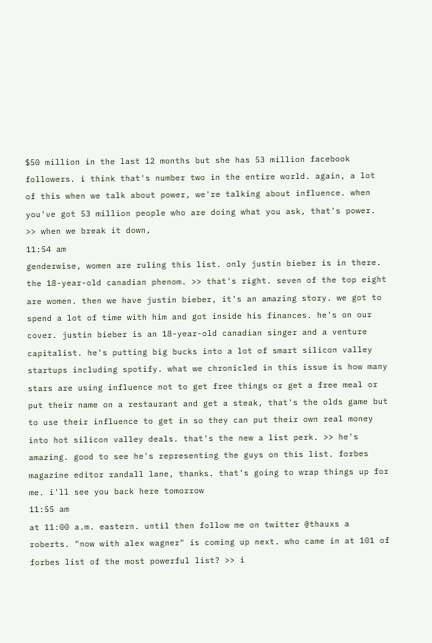$50 million in the last 12 months but she has 53 million facebook followers. i think that's number two in the entire world. again, a lot of this when we talk about power, we're talking about influence. when you've got 53 million people who are doing what you ask, that's power. >> when we break it down,
11:54 am
genderwise, women are ruling this list. only justin bieber is in there. the 18-year-old canadian phenom. >> that's right. seven of the top eight are women. then we have justin bieber, it's an amazing story. we got to spend a lot of time with him and got inside his finances. he's on our cover. justin bieber is an 18-year-old canadian singer and a venture capitalist. he's putting big bucks into a lot of smart silicon valley startups including spotify. what we chronicled in this issue is how many stars are using influence not to get free things or get a free meal or put their name on a restaurant and get a steak, that's the olds game but to use their influence to get in so they can put their own real money into hot silicon valley deals. that's the new a list perk. >> he's amazing. good to see he's representing the guys on this list. forbes magazine editor randall lane, thanks. that's going to wrap things up for me. i'll see you back here tomorrow
11:55 am
at 11:00 a.m. eastern. until then follow me on twitter @thauxs a roberts. "now with alex wagner" is coming up next. who came in at 101 of forbes list of the most powerful list? >> i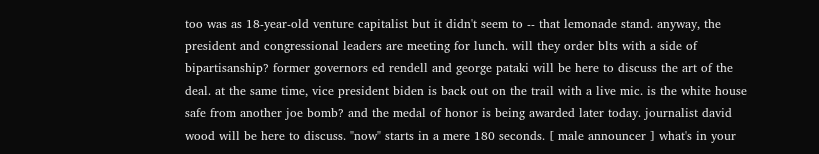too was as 18-year-old venture capitalist but it didn't seem to -- that lemonade stand. anyway, the president and congressional leaders are meeting for lunch. will they order blts with a side of bipartisanship? former governors ed rendell and george pataki will be here to discuss the art of the deal. at the same time, vice president biden is back out on the trail with a live mic. is the white house safe from another joe bomb? and the medal of honor is being awarded later today. journalist david wood will be here to discuss. "now" starts in a mere 180 seconds. [ male announcer ] what's in your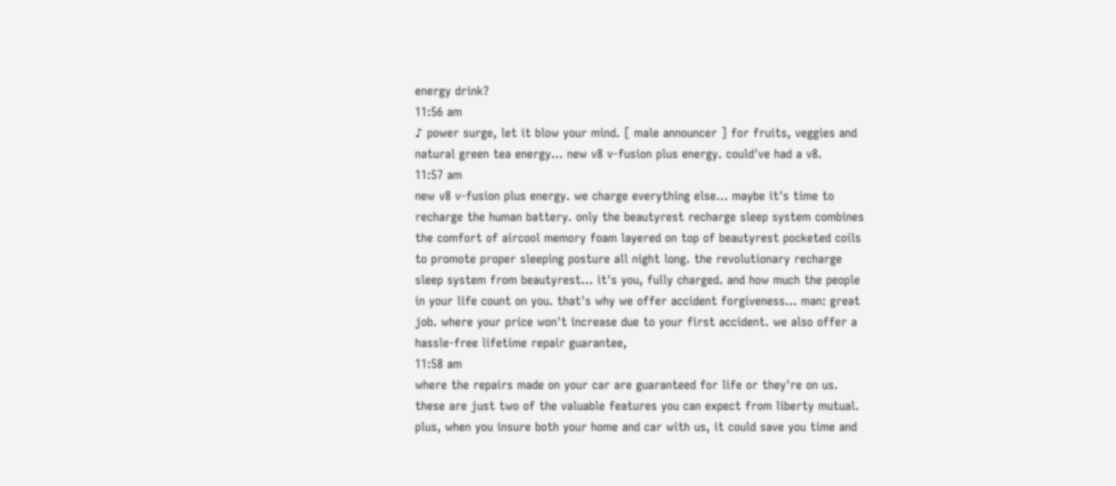energy drink?
11:56 am
♪ power surge, let it blow your mind. [ male announcer ] for fruits, veggies and natural green tea energy... new v8 v-fusion plus energy. could've had a v8.
11:57 am
new v8 v-fusion plus energy. we charge everything else... maybe it's time to recharge the human battery. only the beautyrest recharge sleep system combines the comfort of aircool memory foam layered on top of beautyrest pocketed coils to promote proper sleeping posture all night long. the revolutionary recharge sleep system from beautyrest... it's you, fully charged. and how much the people in your life count on you. that's why we offer accident forgiveness... man: great job. where your price won't increase due to your first accident. we also offer a hassle-free lifetime repair guarantee,
11:58 am
where the repairs made on your car are guaranteed for life or they're on us. these are just two of the valuable features you can expect from liberty mutual. plus, when you insure both your home and car with us, it could save you time and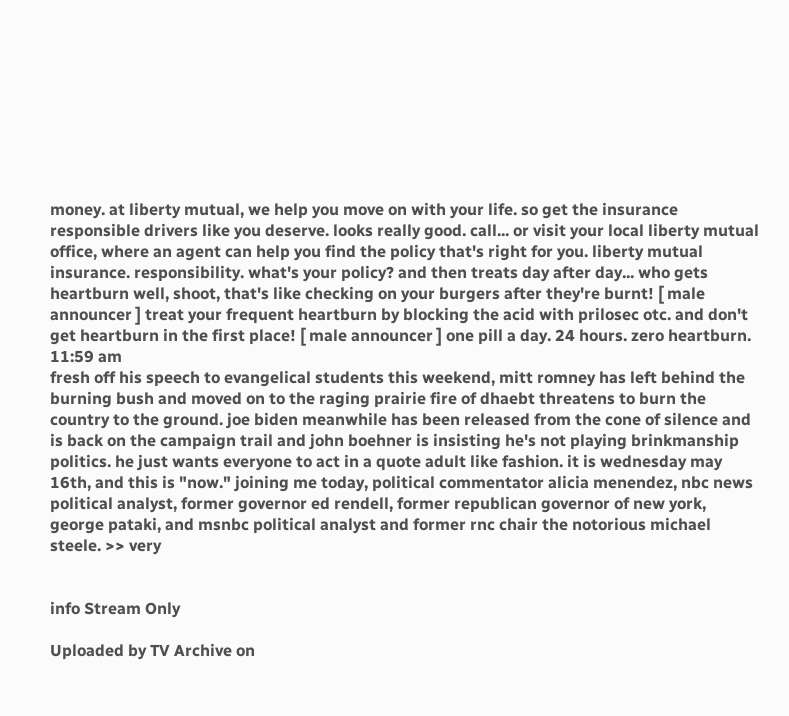money. at liberty mutual, we help you move on with your life. so get the insurance responsible drivers like you deserve. looks really good. call... or visit your local liberty mutual office, where an agent can help you find the policy that's right for you. liberty mutual insurance. responsibility. what's your policy? and then treats day after day... who gets heartburn well, shoot, that's like checking on your burgers after they're burnt! [ male announcer ] treat your frequent heartburn by blocking the acid with prilosec otc. and don't get heartburn in the first place! [ male announcer ] one pill a day. 24 hours. zero heartburn.
11:59 am
fresh off his speech to evangelical students this weekend, mitt romney has left behind the burning bush and moved on to the raging prairie fire of dhaebt threatens to burn the country to the ground. joe biden meanwhile has been released from the cone of silence and is back on the campaign trail and john boehner is insisting he's not playing brinkmanship politics. he just wants everyone to act in a quote adult like fashion. it is wednesday may 16th, and this is "now." joining me today, political commentator alicia menendez, nbc news political analyst, former governor ed rendell, former republican governor of new york, george pataki, and msnbc political analyst and former rnc chair the notorious michael steele. >> very


info Stream Only

Uploaded by TV Archive on